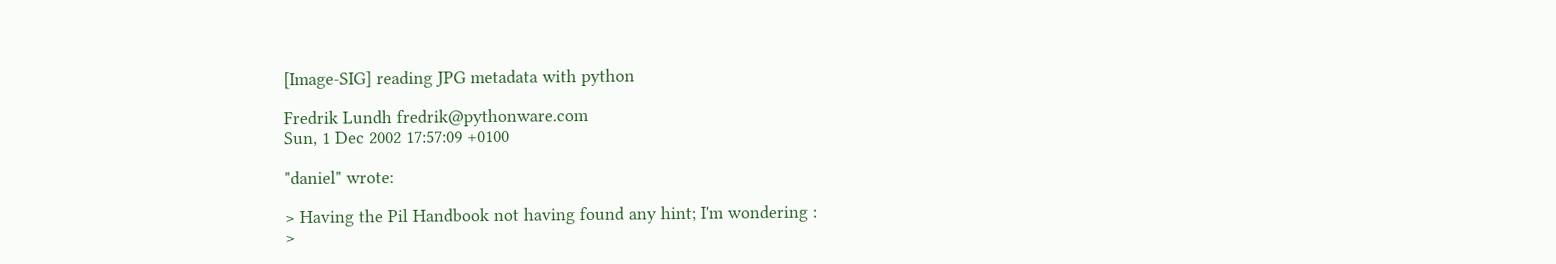[Image-SIG] reading JPG metadata with python

Fredrik Lundh fredrik@pythonware.com
Sun, 1 Dec 2002 17:57:09 +0100

"daniel" wrote:

> Having the Pil Handbook not having found any hint; I'm wondering :
>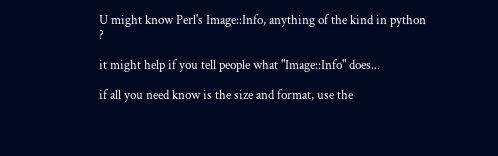U might know Perl's Image::Info, anything of the kind in python ?

it might help if you tell people what "Image::Info" does...

if all you need know is the size and format, use the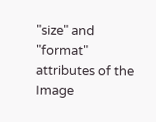"size" and "format"
attributes of the Image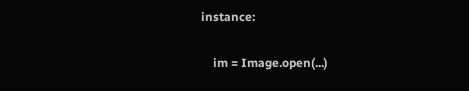instance:

    im = Image.open(...)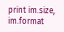print im.size, im.format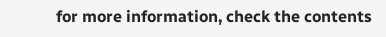for more information, check the contents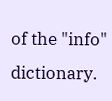of the "info" dictionary.